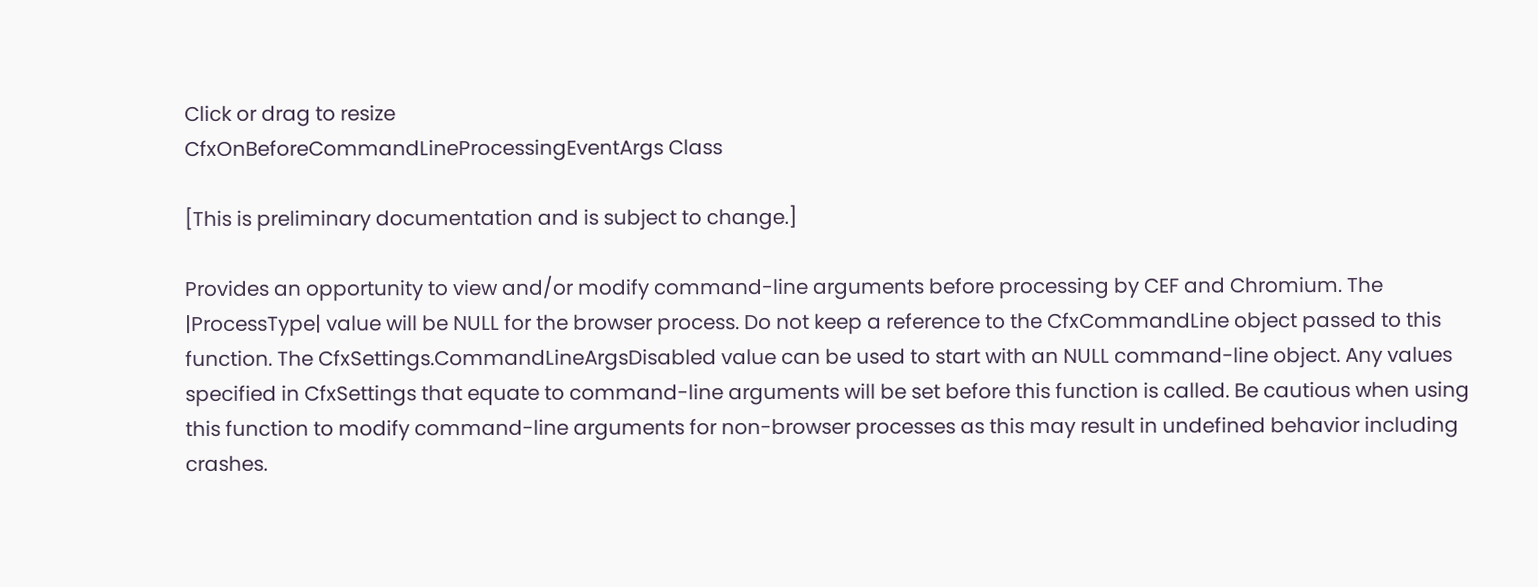Click or drag to resize
CfxOnBeforeCommandLineProcessingEventArgs Class

[This is preliminary documentation and is subject to change.]

Provides an opportunity to view and/or modify command-line arguments before processing by CEF and Chromium. The |ProcessType| value will be NULL for the browser process. Do not keep a reference to the CfxCommandLine object passed to this function. The CfxSettings.CommandLineArgsDisabled value can be used to start with an NULL command-line object. Any values specified in CfxSettings that equate to command-line arguments will be set before this function is called. Be cautious when using this function to modify command-line arguments for non-browser processes as this may result in undefined behavior including crashes.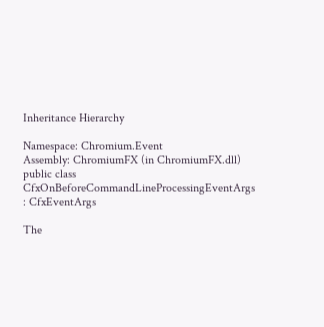Inheritance Hierarchy

Namespace: Chromium.Event
Assembly: ChromiumFX (in ChromiumFX.dll)
public class CfxOnBeforeCommandLineProcessingEventArgs : CfxEventArgs

The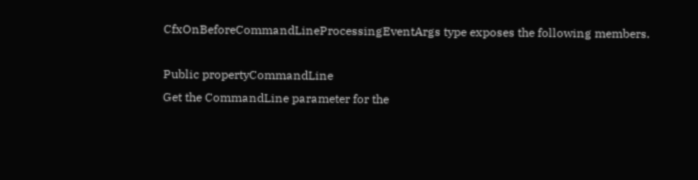CfxOnBeforeCommandLineProcessingEventArgs type exposes the following members.

Public propertyCommandLine
Get the CommandLine parameter for the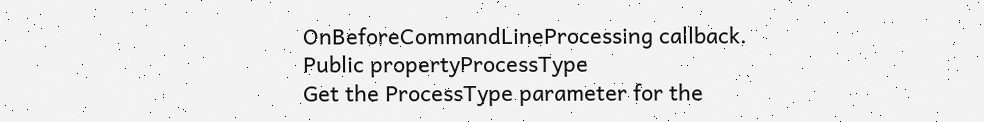OnBeforeCommandLineProcessing callback.
Public propertyProcessType
Get the ProcessType parameter for the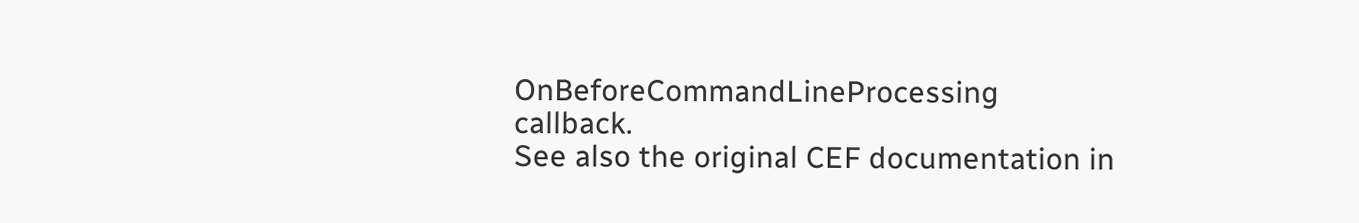OnBeforeCommandLineProcessing callback.
See also the original CEF documentation in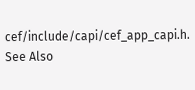cef/include/capi/cef_app_capi.h.
See Also